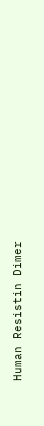Human Resistin Dimer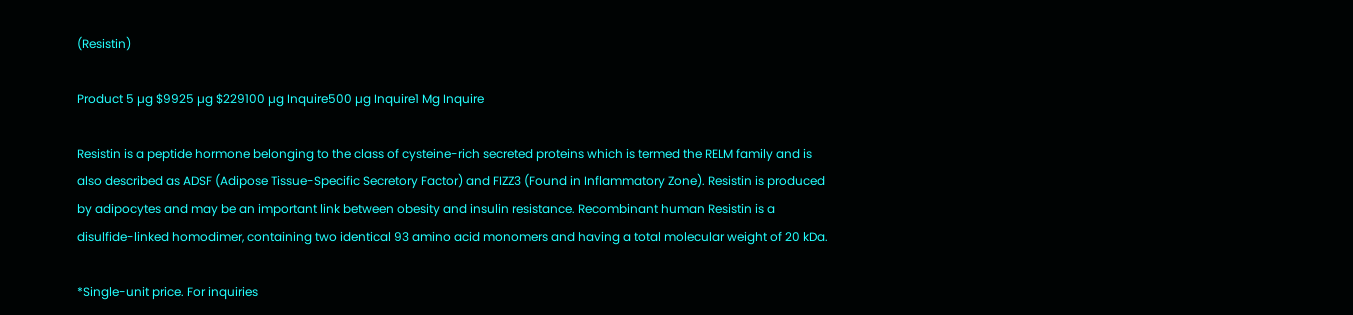(Resistin)

Product 5 µg $9925 µg $229100 µg Inquire500 µg Inquire1 Mg Inquire

Resistin is a peptide hormone belonging to the class of cysteine-rich secreted proteins which is termed the RELM family and is also described as ADSF (Adipose Tissue-Specific Secretory Factor) and FIZZ3 (Found in Inflammatory Zone). Resistin is produced by adipocytes and may be an important link between obesity and insulin resistance. Recombinant human Resistin is a disulfide-linked homodimer, containing two identical 93 amino acid monomers and having a total molecular weight of 20 kDa.

*Single-unit price. For inquiries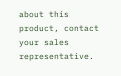about this product, contact your sales representative.